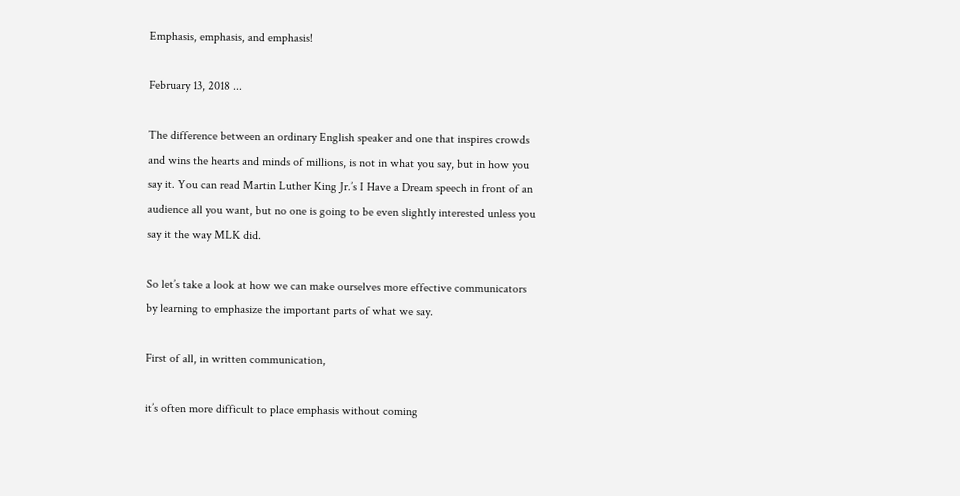Emphasis, emphasis, and emphasis!

February 13, 2018 ...

The difference between an ordinary English speaker and one that inspires crowds and wins the hearts and minds of millions, is not in what you say, but in how you say it. You can read Martin Luther King Jr.’s I Have a Dream speech in front of an audience all you want, but no one is going to be even slightly interested unless you say it the way MLK did.

So let’s take a look at how we can make ourselves more effective communicators by learning to emphasize the important parts of what we say.

First of all, in written communication,

it’s often more difficult to place emphasis without coming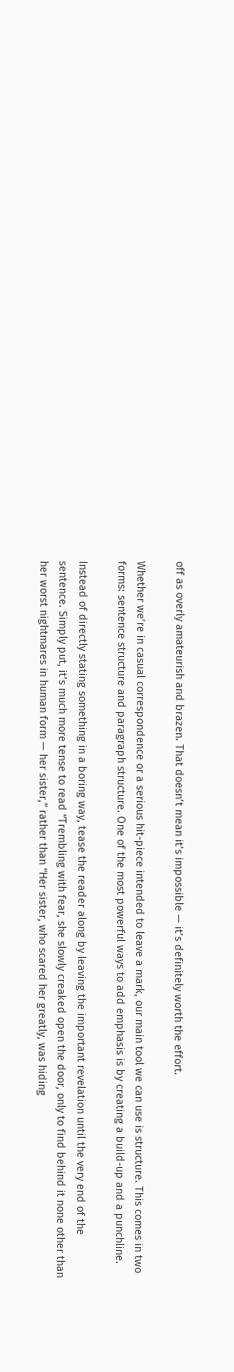off as overly amateurish and brazen. That doesn’t mean it’s impossible — it’s definitely worth the effort.

Whether we’re in casual correspondence or a serious hit-piece intended to leave a mark, our main tool we can use is structure. This comes in two forms: sentence structure and paragraph structure. One of the most powerful ways to add emphasis is by creating a build-up and a punchline.

Instead of directly stating something in a boring way, tease the reader along by leaving the important revelation until the very end of the sentence. Simply put, it’s much more tense to read “Trembling with fear, she slowly creaked open the door, only to find behind it none other than her worst nightmares in human form — her sister,” rather than “Her sister, who scared her greatly, was hiding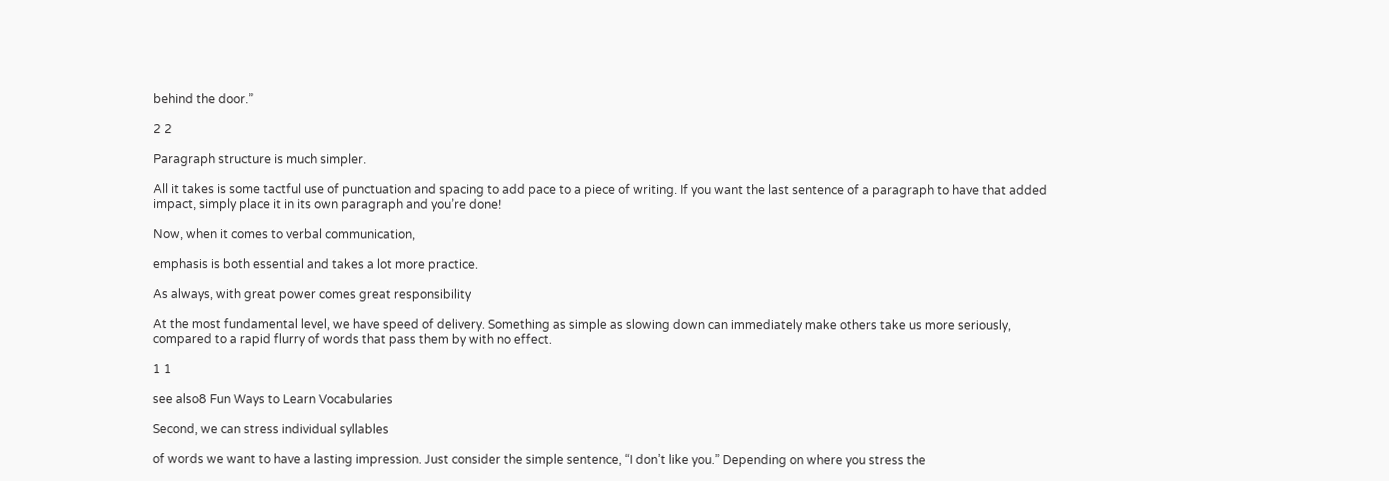behind the door.”

2 2

Paragraph structure is much simpler.

All it takes is some tactful use of punctuation and spacing to add pace to a piece of writing. If you want the last sentence of a paragraph to have that added impact, simply place it in its own paragraph and you’re done!

Now, when it comes to verbal communication,

emphasis is both essential and takes a lot more practice.

As always, with great power comes great responsibility

At the most fundamental level, we have speed of delivery. Something as simple as slowing down can immediately make others take us more seriously, compared to a rapid flurry of words that pass them by with no effect.

1 1

see also8 Fun Ways to Learn Vocabularies

Second, we can stress individual syllables

of words we want to have a lasting impression. Just consider the simple sentence, “I don’t like you.” Depending on where you stress the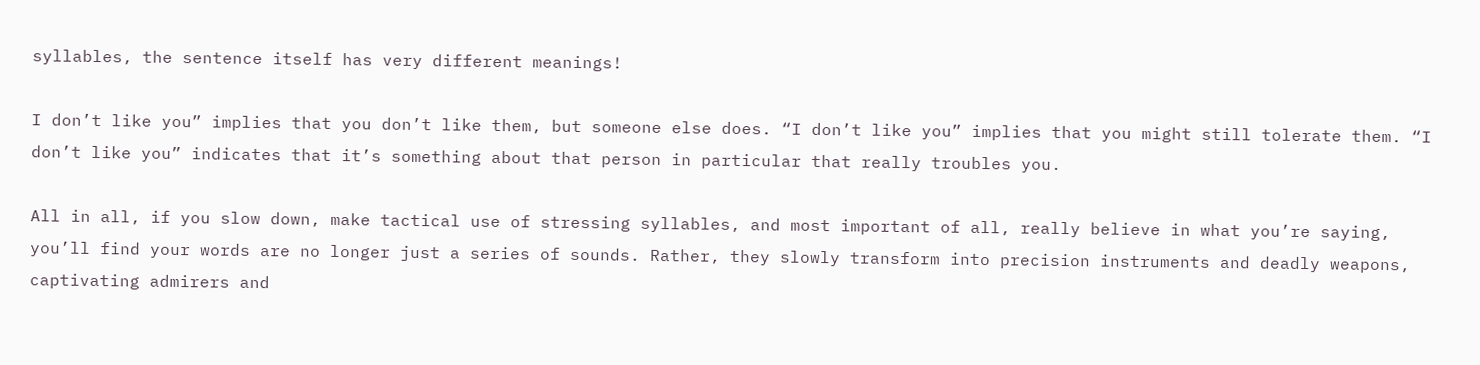syllables, the sentence itself has very different meanings!

I don’t like you” implies that you don’t like them, but someone else does. “I don’t like you” implies that you might still tolerate them. “I don’t like you” indicates that it’s something about that person in particular that really troubles you.

All in all, if you slow down, make tactical use of stressing syllables, and most important of all, really believe in what you’re saying, you’ll find your words are no longer just a series of sounds. Rather, they slowly transform into precision instruments and deadly weapons, captivating admirers and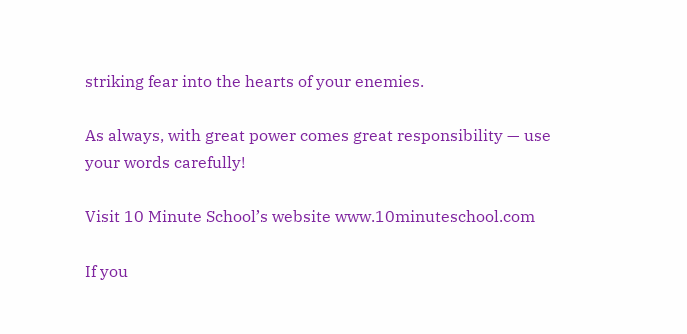striking fear into the hearts of your enemies.

As always, with great power comes great responsibility — use your words carefully!

Visit 10 Minute School’s website www.10minuteschool.com

If you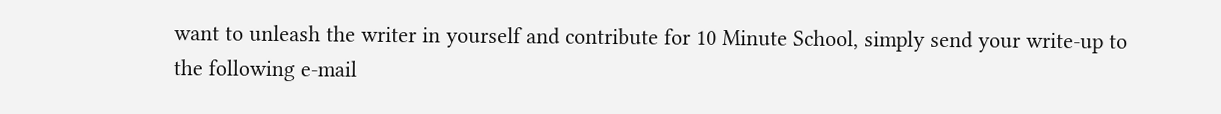want to unleash the writer in yourself and contribute for 10 Minute School, simply send your write-up to the following e-mail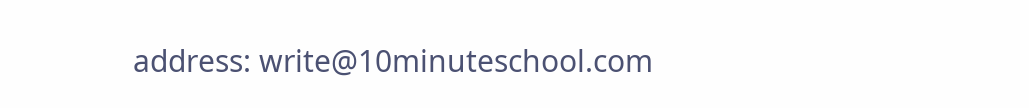address: write@10minuteschool.com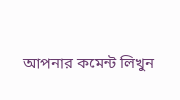আপনার কমেন্ট লিখুন